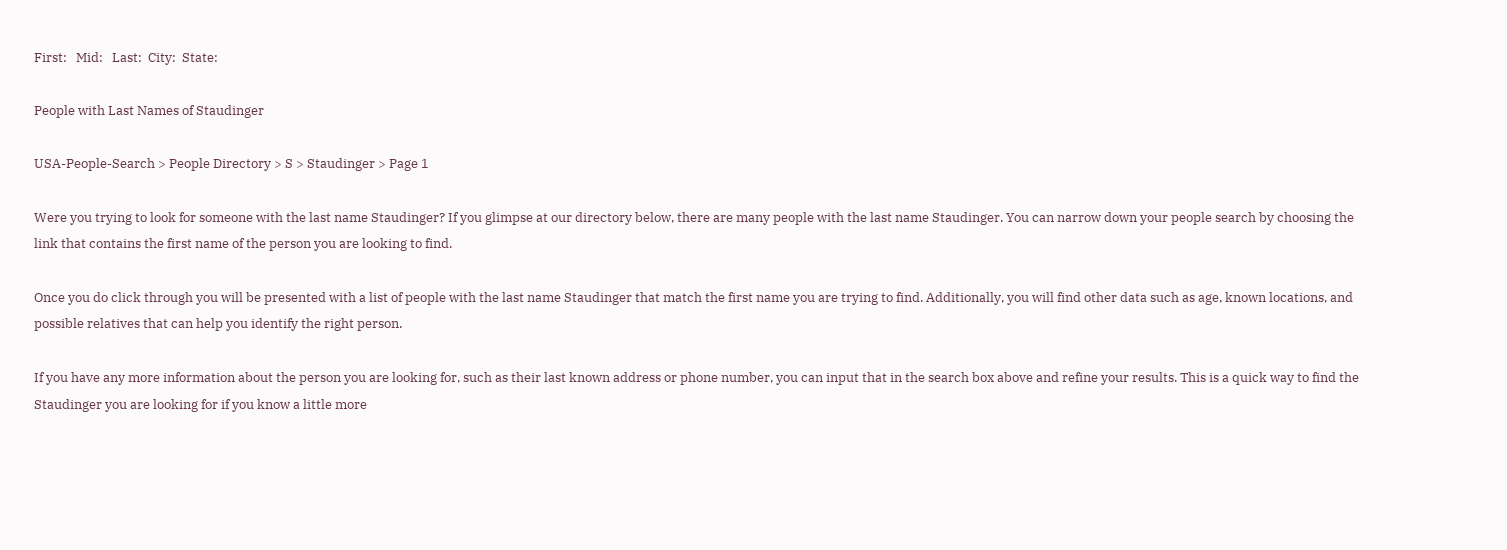First:   Mid:   Last:  City:  State:

People with Last Names of Staudinger

USA-People-Search > People Directory > S > Staudinger > Page 1

Were you trying to look for someone with the last name Staudinger? If you glimpse at our directory below, there are many people with the last name Staudinger. You can narrow down your people search by choosing the link that contains the first name of the person you are looking to find.

Once you do click through you will be presented with a list of people with the last name Staudinger that match the first name you are trying to find. Additionally, you will find other data such as age, known locations, and possible relatives that can help you identify the right person.

If you have any more information about the person you are looking for, such as their last known address or phone number, you can input that in the search box above and refine your results. This is a quick way to find the Staudinger you are looking for if you know a little more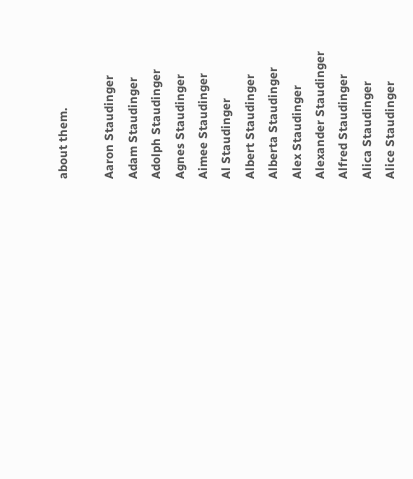about them.

Aaron Staudinger
Adam Staudinger
Adolph Staudinger
Agnes Staudinger
Aimee Staudinger
Al Staudinger
Albert Staudinger
Alberta Staudinger
Alex Staudinger
Alexander Staudinger
Alfred Staudinger
Alica Staudinger
Alice Staudinger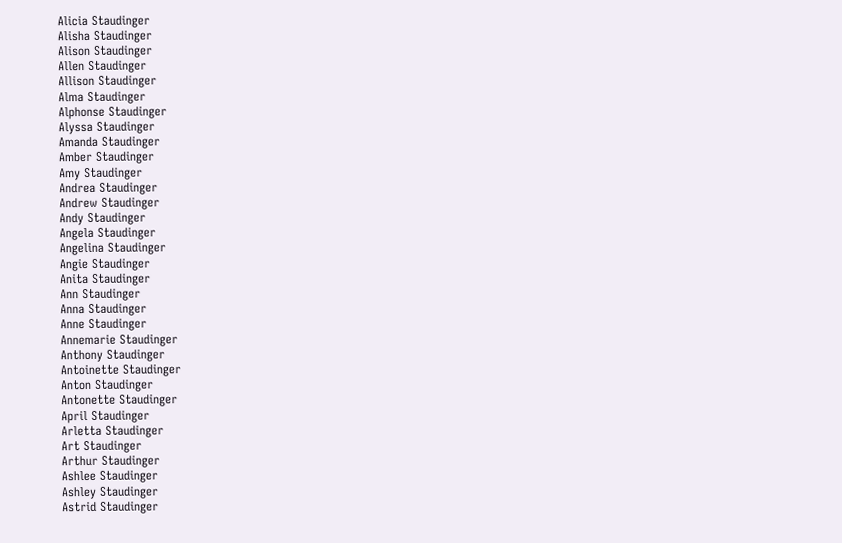Alicia Staudinger
Alisha Staudinger
Alison Staudinger
Allen Staudinger
Allison Staudinger
Alma Staudinger
Alphonse Staudinger
Alyssa Staudinger
Amanda Staudinger
Amber Staudinger
Amy Staudinger
Andrea Staudinger
Andrew Staudinger
Andy Staudinger
Angela Staudinger
Angelina Staudinger
Angie Staudinger
Anita Staudinger
Ann Staudinger
Anna Staudinger
Anne Staudinger
Annemarie Staudinger
Anthony Staudinger
Antoinette Staudinger
Anton Staudinger
Antonette Staudinger
April Staudinger
Arletta Staudinger
Art Staudinger
Arthur Staudinger
Ashlee Staudinger
Ashley Staudinger
Astrid Staudinger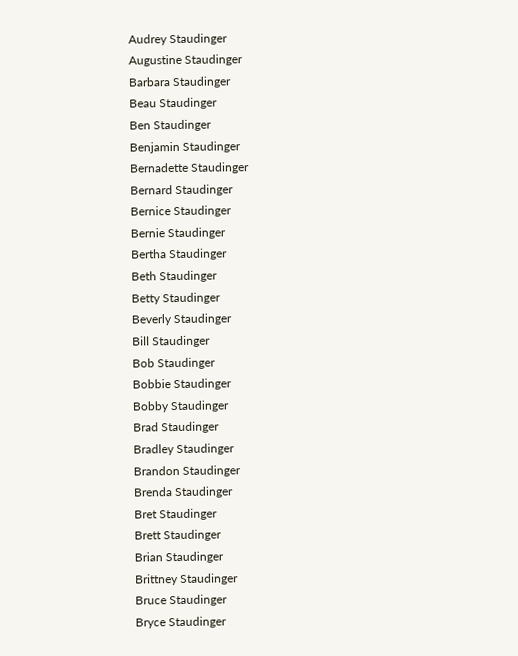Audrey Staudinger
Augustine Staudinger
Barbara Staudinger
Beau Staudinger
Ben Staudinger
Benjamin Staudinger
Bernadette Staudinger
Bernard Staudinger
Bernice Staudinger
Bernie Staudinger
Bertha Staudinger
Beth Staudinger
Betty Staudinger
Beverly Staudinger
Bill Staudinger
Bob Staudinger
Bobbie Staudinger
Bobby Staudinger
Brad Staudinger
Bradley Staudinger
Brandon Staudinger
Brenda Staudinger
Bret Staudinger
Brett Staudinger
Brian Staudinger
Brittney Staudinger
Bruce Staudinger
Bryce Staudinger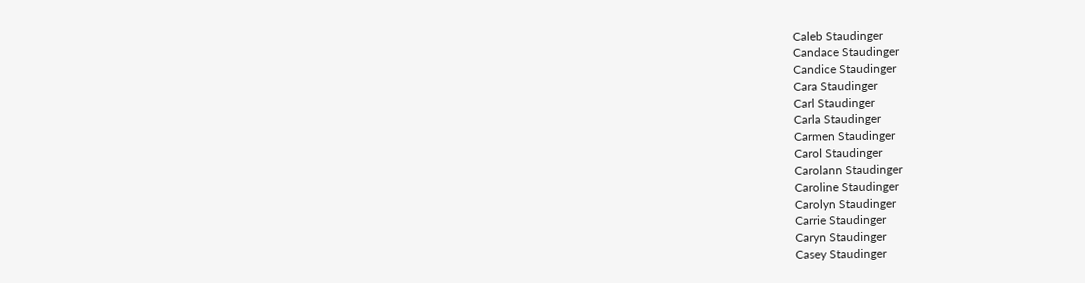Caleb Staudinger
Candace Staudinger
Candice Staudinger
Cara Staudinger
Carl Staudinger
Carla Staudinger
Carmen Staudinger
Carol Staudinger
Carolann Staudinger
Caroline Staudinger
Carolyn Staudinger
Carrie Staudinger
Caryn Staudinger
Casey Staudinger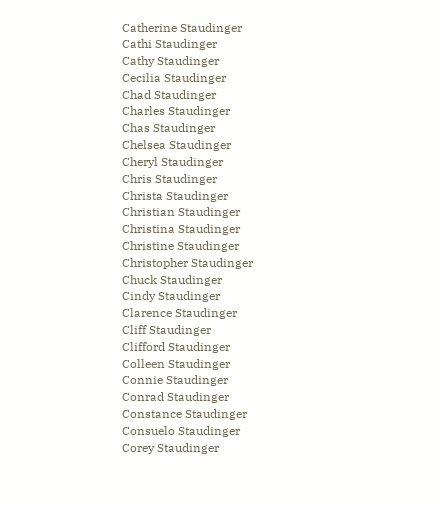Catherine Staudinger
Cathi Staudinger
Cathy Staudinger
Cecilia Staudinger
Chad Staudinger
Charles Staudinger
Chas Staudinger
Chelsea Staudinger
Cheryl Staudinger
Chris Staudinger
Christa Staudinger
Christian Staudinger
Christina Staudinger
Christine Staudinger
Christopher Staudinger
Chuck Staudinger
Cindy Staudinger
Clarence Staudinger
Cliff Staudinger
Clifford Staudinger
Colleen Staudinger
Connie Staudinger
Conrad Staudinger
Constance Staudinger
Consuelo Staudinger
Corey Staudinger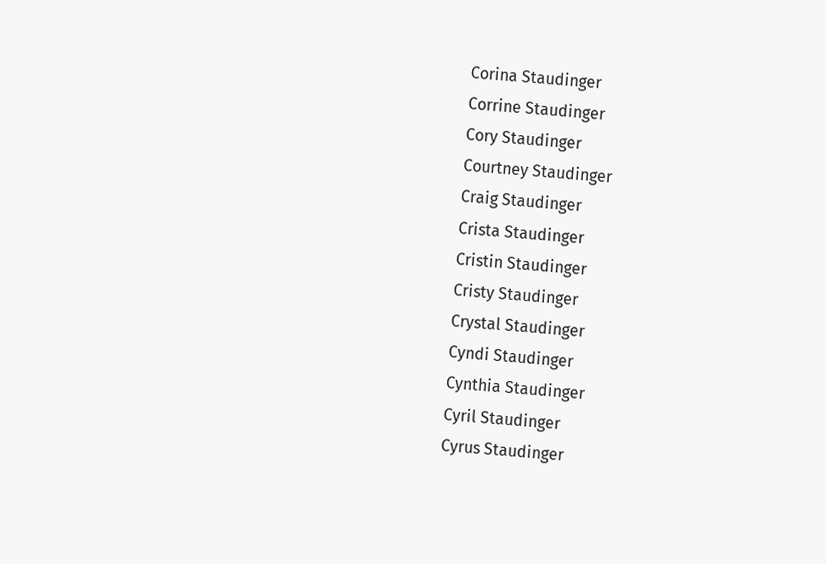Corina Staudinger
Corrine Staudinger
Cory Staudinger
Courtney Staudinger
Craig Staudinger
Crista Staudinger
Cristin Staudinger
Cristy Staudinger
Crystal Staudinger
Cyndi Staudinger
Cynthia Staudinger
Cyril Staudinger
Cyrus Staudinger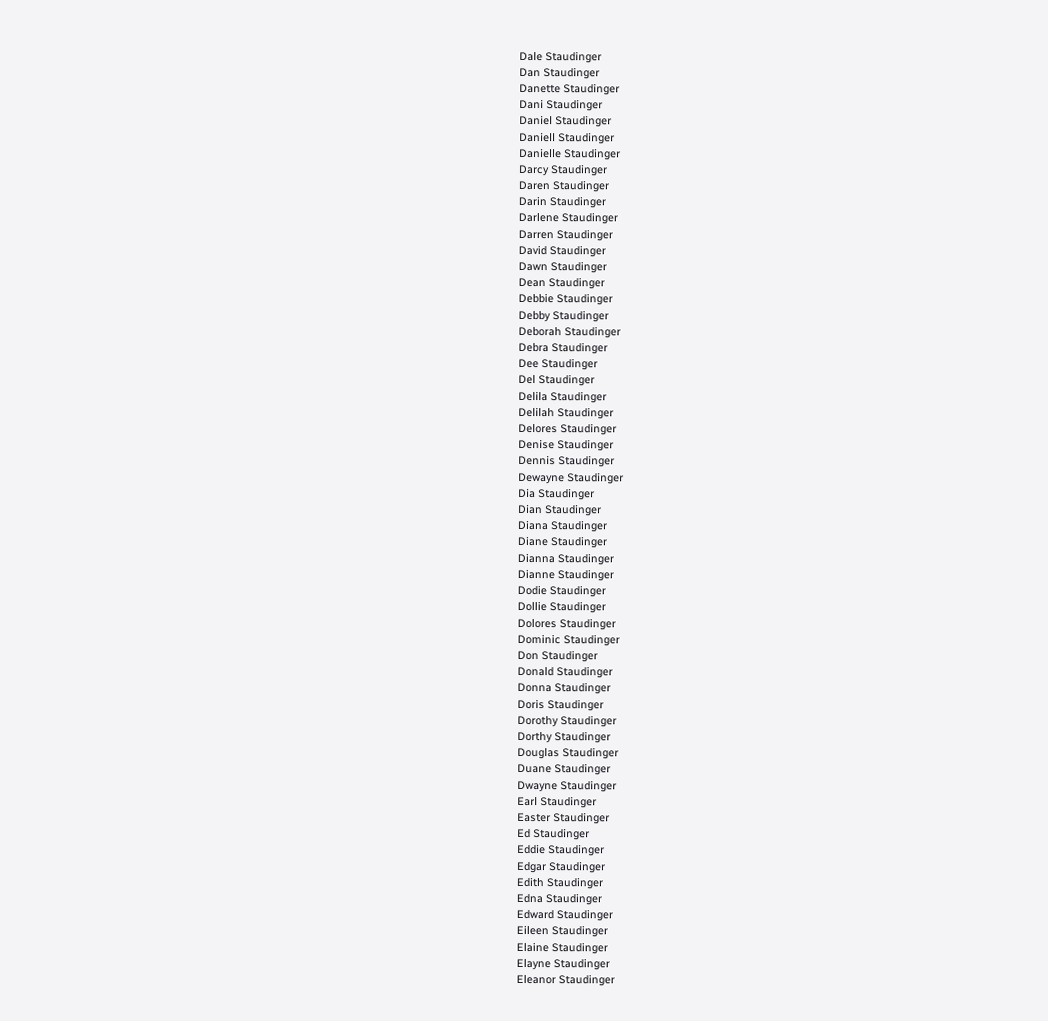Dale Staudinger
Dan Staudinger
Danette Staudinger
Dani Staudinger
Daniel Staudinger
Daniell Staudinger
Danielle Staudinger
Darcy Staudinger
Daren Staudinger
Darin Staudinger
Darlene Staudinger
Darren Staudinger
David Staudinger
Dawn Staudinger
Dean Staudinger
Debbie Staudinger
Debby Staudinger
Deborah Staudinger
Debra Staudinger
Dee Staudinger
Del Staudinger
Delila Staudinger
Delilah Staudinger
Delores Staudinger
Denise Staudinger
Dennis Staudinger
Dewayne Staudinger
Dia Staudinger
Dian Staudinger
Diana Staudinger
Diane Staudinger
Dianna Staudinger
Dianne Staudinger
Dodie Staudinger
Dollie Staudinger
Dolores Staudinger
Dominic Staudinger
Don Staudinger
Donald Staudinger
Donna Staudinger
Doris Staudinger
Dorothy Staudinger
Dorthy Staudinger
Douglas Staudinger
Duane Staudinger
Dwayne Staudinger
Earl Staudinger
Easter Staudinger
Ed Staudinger
Eddie Staudinger
Edgar Staudinger
Edith Staudinger
Edna Staudinger
Edward Staudinger
Eileen Staudinger
Elaine Staudinger
Elayne Staudinger
Eleanor Staudinger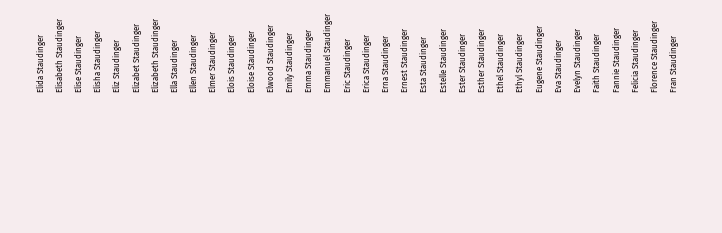Elida Staudinger
Elisabeth Staudinger
Elise Staudinger
Elisha Staudinger
Eliz Staudinger
Elizabet Staudinger
Elizabeth Staudinger
Ella Staudinger
Ellen Staudinger
Elmer Staudinger
Elois Staudinger
Eloise Staudinger
Elwood Staudinger
Emily Staudinger
Emma Staudinger
Emmanuel Staudinger
Eric Staudinger
Erica Staudinger
Erna Staudinger
Ernest Staudinger
Esta Staudinger
Estelle Staudinger
Ester Staudinger
Esther Staudinger
Ethel Staudinger
Ethyl Staudinger
Eugene Staudinger
Eva Staudinger
Evelyn Staudinger
Faith Staudinger
Fannie Staudinger
Felicia Staudinger
Florence Staudinger
Fran Staudinger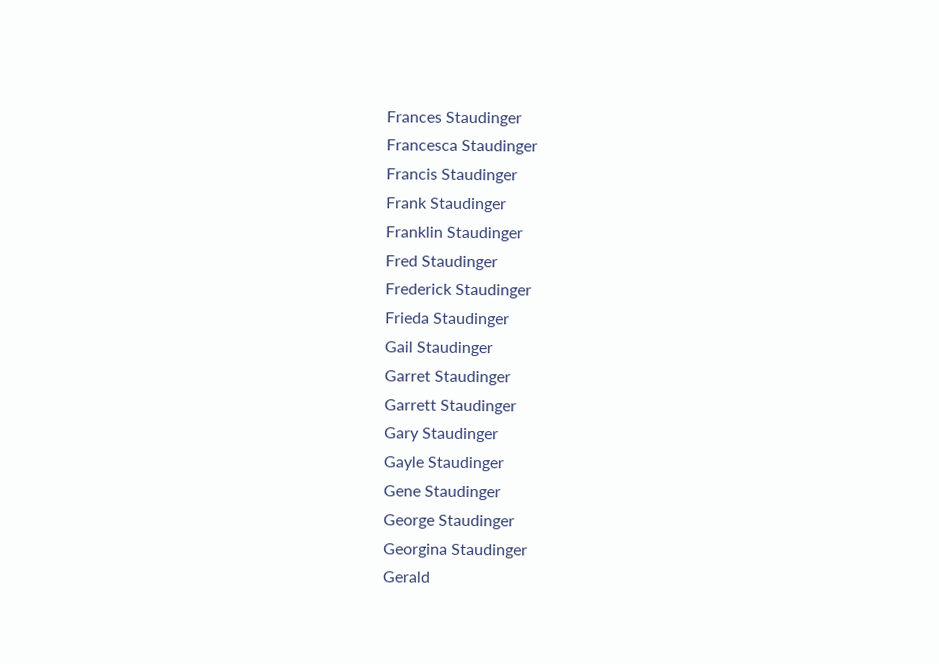Frances Staudinger
Francesca Staudinger
Francis Staudinger
Frank Staudinger
Franklin Staudinger
Fred Staudinger
Frederick Staudinger
Frieda Staudinger
Gail Staudinger
Garret Staudinger
Garrett Staudinger
Gary Staudinger
Gayle Staudinger
Gene Staudinger
George Staudinger
Georgina Staudinger
Gerald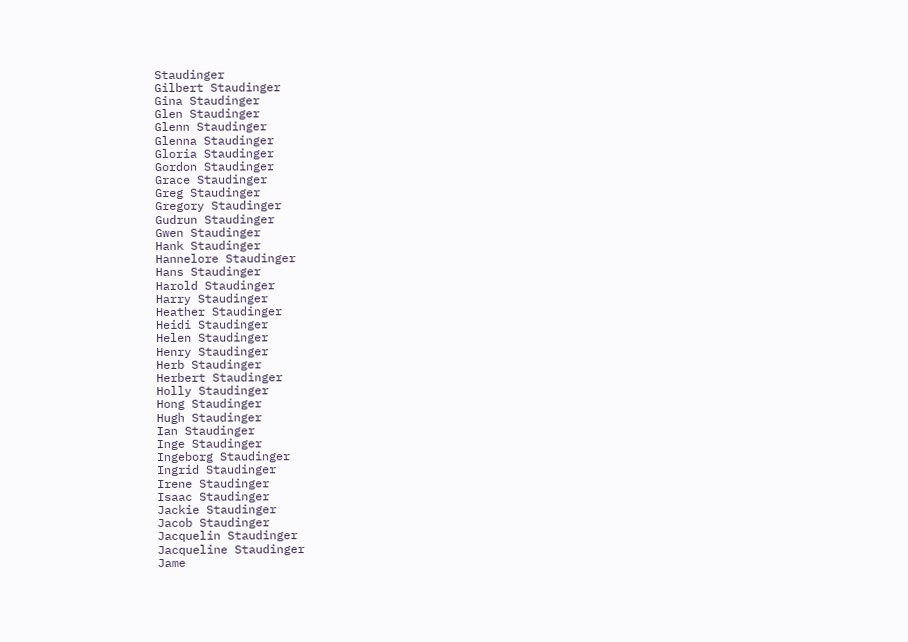Staudinger
Gilbert Staudinger
Gina Staudinger
Glen Staudinger
Glenn Staudinger
Glenna Staudinger
Gloria Staudinger
Gordon Staudinger
Grace Staudinger
Greg Staudinger
Gregory Staudinger
Gudrun Staudinger
Gwen Staudinger
Hank Staudinger
Hannelore Staudinger
Hans Staudinger
Harold Staudinger
Harry Staudinger
Heather Staudinger
Heidi Staudinger
Helen Staudinger
Henry Staudinger
Herb Staudinger
Herbert Staudinger
Holly Staudinger
Hong Staudinger
Hugh Staudinger
Ian Staudinger
Inge Staudinger
Ingeborg Staudinger
Ingrid Staudinger
Irene Staudinger
Isaac Staudinger
Jackie Staudinger
Jacob Staudinger
Jacquelin Staudinger
Jacqueline Staudinger
Jame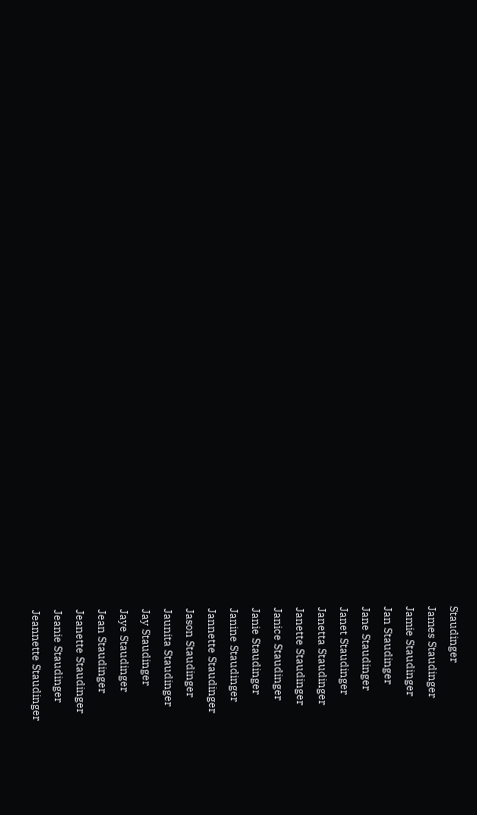Staudinger
James Staudinger
Jamie Staudinger
Jan Staudinger
Jane Staudinger
Janet Staudinger
Janetta Staudinger
Janette Staudinger
Janice Staudinger
Janie Staudinger
Janine Staudinger
Jannette Staudinger
Jason Staudinger
Jaunita Staudinger
Jay Staudinger
Jaye Staudinger
Jean Staudinger
Jeanette Staudinger
Jeanie Staudinger
Jeannette Staudinger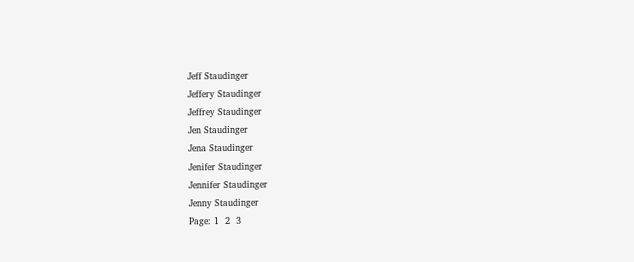Jeff Staudinger
Jeffery Staudinger
Jeffrey Staudinger
Jen Staudinger
Jena Staudinger
Jenifer Staudinger
Jennifer Staudinger
Jenny Staudinger
Page: 1  2  3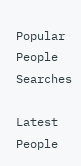Popular People Searches

Latest People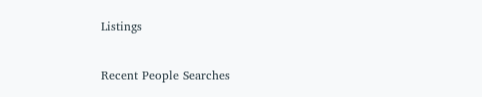Listings

Recent People Searches